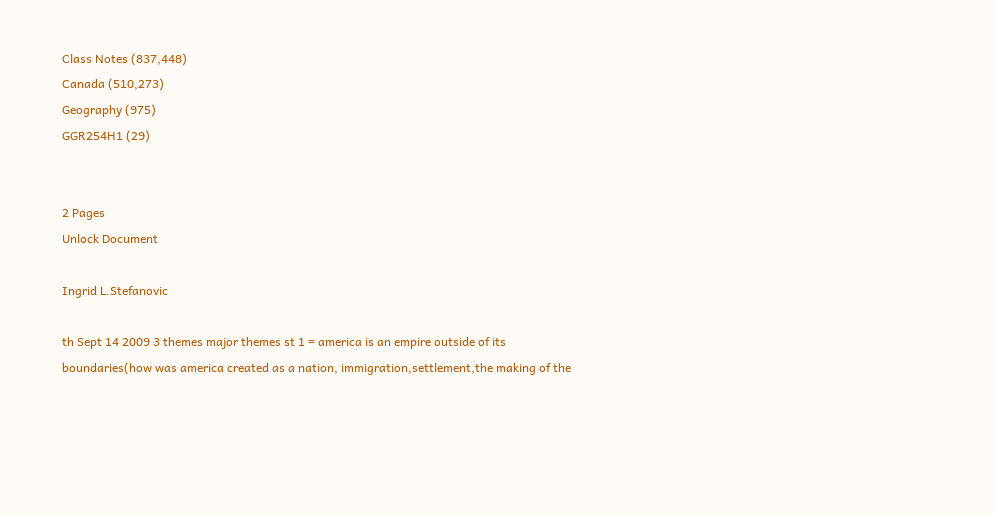Class Notes (837,448)
Canada (510,273)
Geography (975)
GGR254H1 (29)


2 Pages
Unlock Document

Ingrid L.Stefanovic

th Sept 14 2009 3 themes major themes st 1 = america is an empire outside of its boundaries(how was america created as a nation, immigration,settlement,the making of the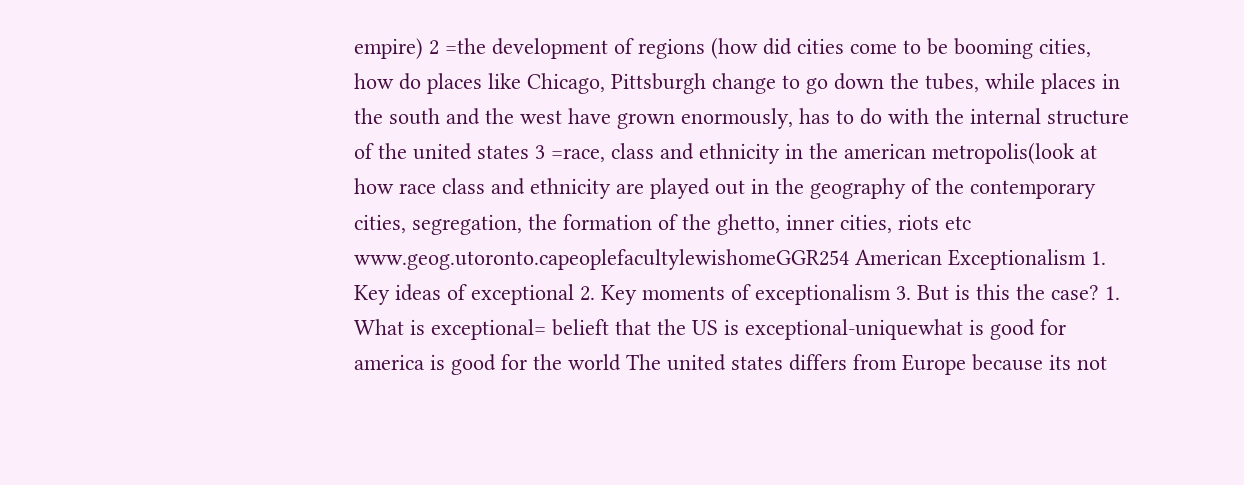empire) 2 =the development of regions (how did cities come to be booming cities, how do places like Chicago, Pittsburgh change to go down the tubes, while places in the south and the west have grown enormously, has to do with the internal structure of the united states 3 =race, class and ethnicity in the american metropolis(look at how race class and ethnicity are played out in the geography of the contemporary cities, segregation, the formation of the ghetto, inner cities, riots etc www.geog.utoronto.capeoplefacultylewishomeGGR254 American Exceptionalism 1. Key ideas of exceptional 2. Key moments of exceptionalism 3. But is this the case? 1. What is exceptional= belieft that the US is exceptional-uniquewhat is good for america is good for the world The united states differs from Europe because its not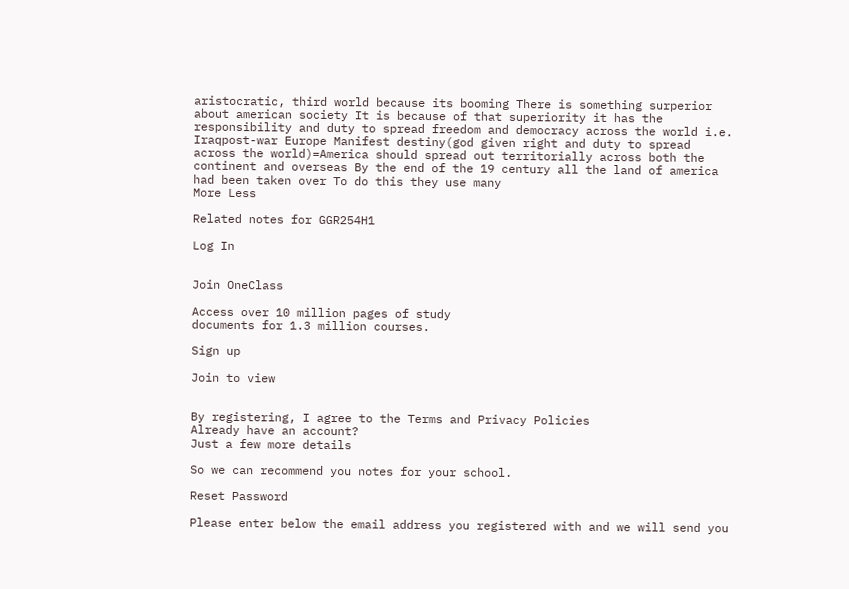aristocratic, third world because its booming There is something surperior about american society It is because of that superiority it has the responsibility and duty to spread freedom and democracy across the world i.e. Iraqpost-war Europe Manifest destiny(god given right and duty to spread across the world)=America should spread out territorially across both the continent and overseas By the end of the 19 century all the land of america had been taken over To do this they use many
More Less

Related notes for GGR254H1

Log In


Join OneClass

Access over 10 million pages of study
documents for 1.3 million courses.

Sign up

Join to view


By registering, I agree to the Terms and Privacy Policies
Already have an account?
Just a few more details

So we can recommend you notes for your school.

Reset Password

Please enter below the email address you registered with and we will send you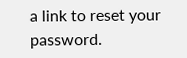a link to reset your password.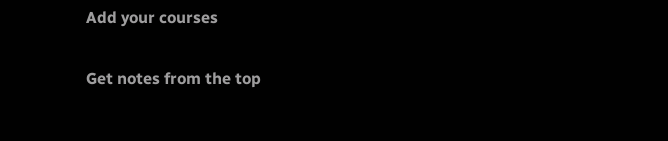Add your courses

Get notes from the top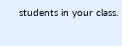students in your class.